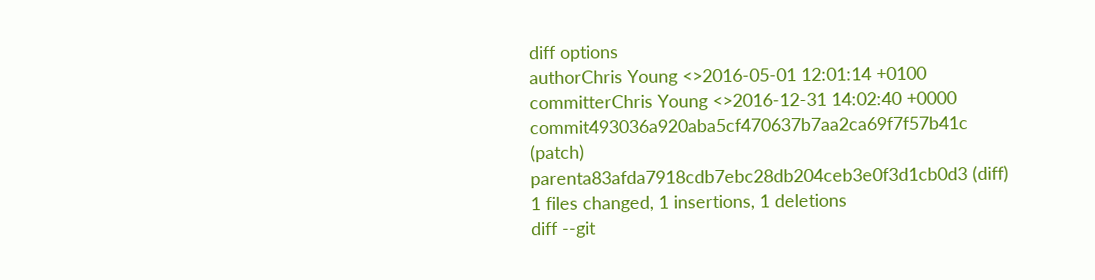diff options
authorChris Young <>2016-05-01 12:01:14 +0100
committerChris Young <>2016-12-31 14:02:40 +0000
commit493036a920aba5cf470637b7aa2ca69f7f57b41c (patch)
parenta83afda7918cdb7ebc28db204ceb3e0f3d1cb0d3 (diff)
1 files changed, 1 insertions, 1 deletions
diff --git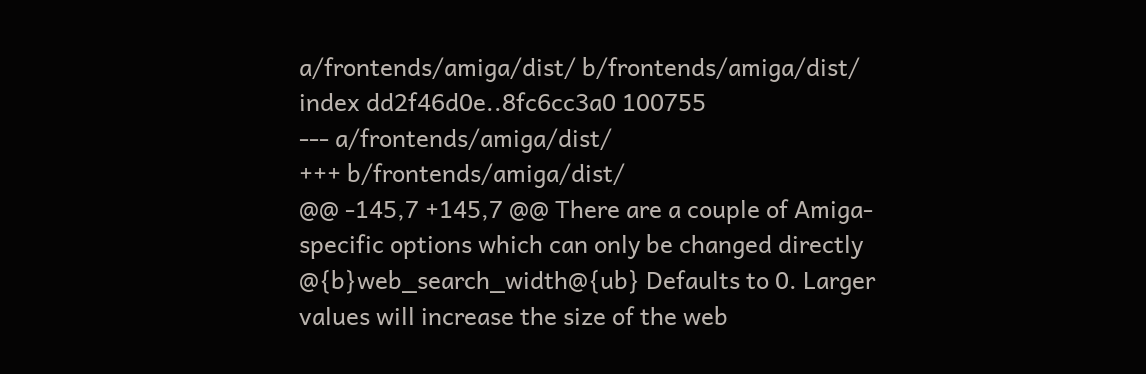a/frontends/amiga/dist/ b/frontends/amiga/dist/
index dd2f46d0e..8fc6cc3a0 100755
--- a/frontends/amiga/dist/
+++ b/frontends/amiga/dist/
@@ -145,7 +145,7 @@ There are a couple of Amiga-specific options which can only be changed directly
@{b}web_search_width@{ub} Defaults to 0. Larger values will increase the size of the web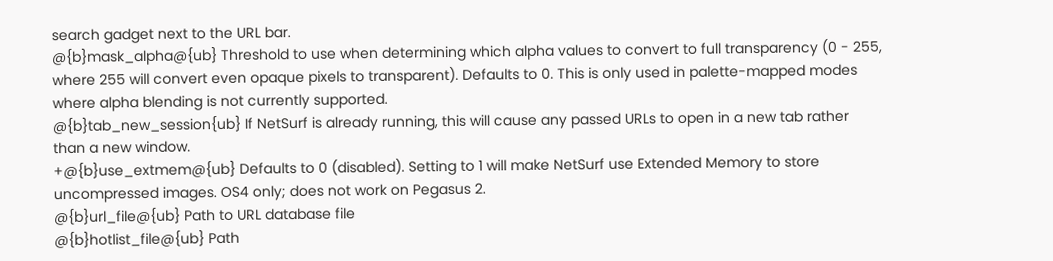search gadget next to the URL bar.
@{b}mask_alpha@{ub} Threshold to use when determining which alpha values to convert to full transparency (0 - 255, where 255 will convert even opaque pixels to transparent). Defaults to 0. This is only used in palette-mapped modes where alpha blending is not currently supported.
@{b}tab_new_session{ub} If NetSurf is already running, this will cause any passed URLs to open in a new tab rather than a new window.
+@{b}use_extmem@{ub} Defaults to 0 (disabled). Setting to 1 will make NetSurf use Extended Memory to store uncompressed images. OS4 only; does not work on Pegasus 2.
@{b}url_file@{ub} Path to URL database file
@{b}hotlist_file@{ub} Path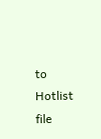to Hotlist file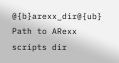@{b}arexx_dir@{ub} Path to ARexx scripts dir